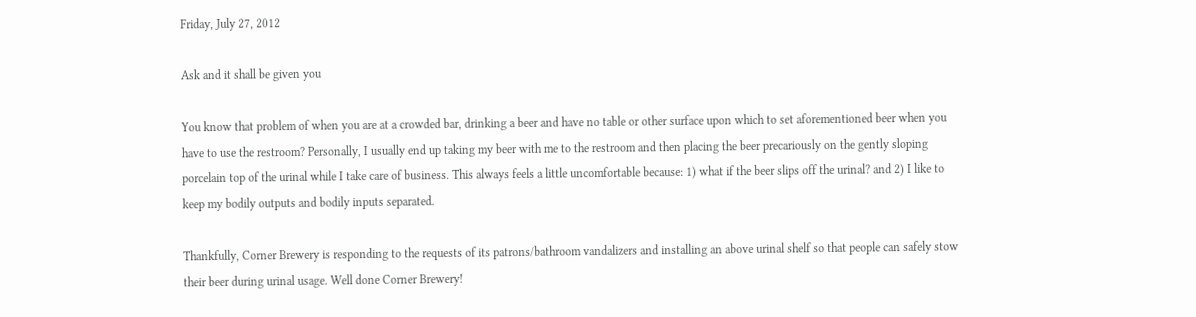Friday, July 27, 2012

Ask and it shall be given you

You know that problem of when you are at a crowded bar, drinking a beer and have no table or other surface upon which to set aforementioned beer when you have to use the restroom? Personally, I usually end up taking my beer with me to the restroom and then placing the beer precariously on the gently sloping porcelain top of the urinal while I take care of business. This always feels a little uncomfortable because: 1) what if the beer slips off the urinal? and 2) I like to keep my bodily outputs and bodily inputs separated.

Thankfully, Corner Brewery is responding to the requests of its patrons/bathroom vandalizers and installing an above urinal shelf so that people can safely stow their beer during urinal usage. Well done Corner Brewery!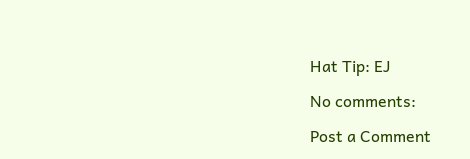Hat Tip: EJ

No comments:

Post a Comment